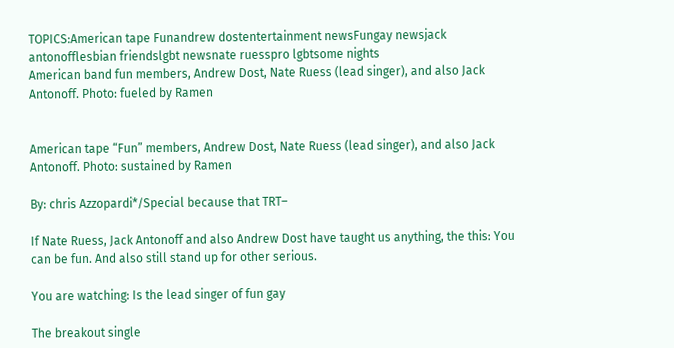TOPICS:American tape Funandrew dostentertainment newsFungay newsjack antonofflesbian friendslgbt newsnate ruesspro lgbtsome nights
American band fun members, Andrew Dost, Nate Ruess (lead singer), and also Jack Antonoff. Photo: fueled by Ramen


American tape “Fun” members, Andrew Dost, Nate Ruess (lead singer), and also Jack Antonoff. Photo: sustained by Ramen

By: chris Azzopardi*/Special because that TRT–

If Nate Ruess, Jack Antonoff and also Andrew Dost have taught us anything, the this: You can be fun. And also still stand up for other serious.

You are watching: Is the lead singer of fun gay

The breakout single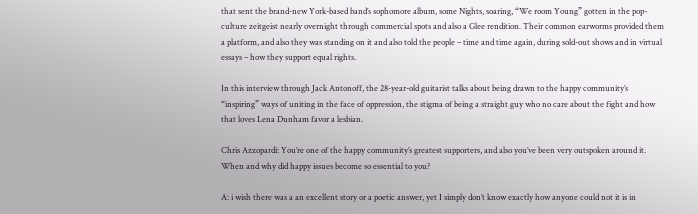that sent the brand-new York-based band’s sophomore album, some Nights, soaring, “We room Young” gotten in the pop-culture zeitgeist nearly overnight through commercial spots and also a Glee rendition. Their common earworms provided them a platform, and also they was standing on it and also told the people – time and time again, during sold-out shows and in virtual essays – how they support equal rights.

In this interview through Jack Antonoff, the 28-year-old guitarist talks about being drawn to the happy community’s “inspiring” ways of uniting in the face of oppression, the stigma of being a straight guy who no care about the fight and how that loves Lena Dunham favor a lesbian.

Chris Azzopardi: You’re one of the happy community’s greatest supporters, and also you’ve been very outspoken around it. When and why did happy issues become so essential to you?

A: i wish there was a an excellent story or a poetic answer, yet I simply don’t know exactly how anyone could not it is in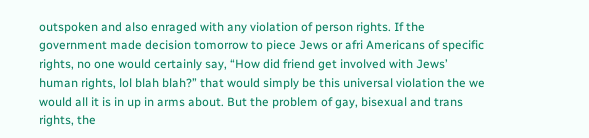outspoken and also enraged with any violation of person rights. If the government made decision tomorrow to piece Jews or afri Americans of specific rights, no one would certainly say, “How did friend get involved with Jews’ human rights, lol blah blah?” that would simply be this universal violation the we would all it is in up in arms about. But the problem of gay, bisexual and trans rights, the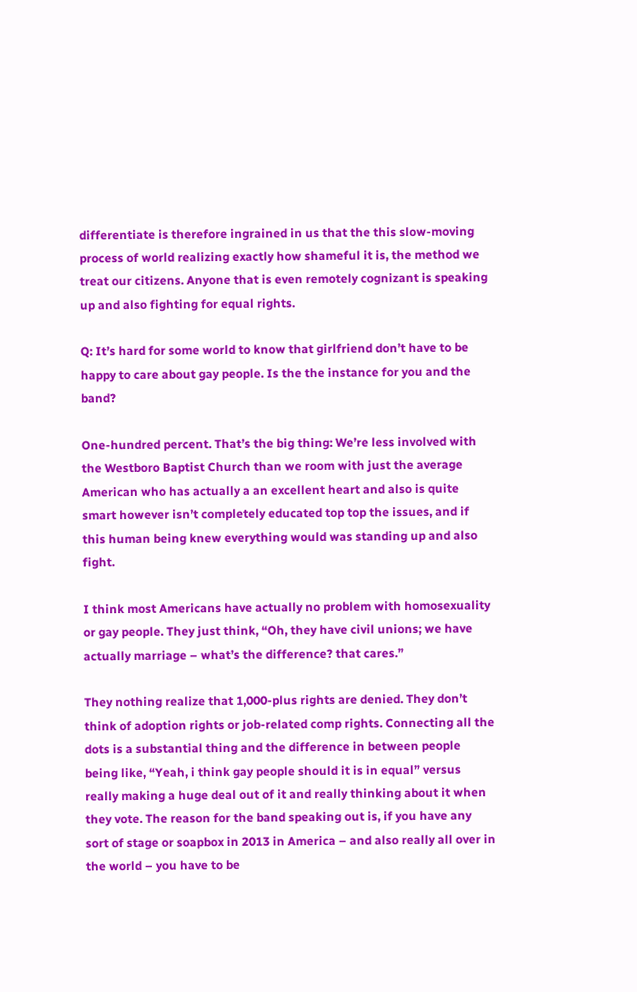differentiate is therefore ingrained in us that the this slow-moving process of world realizing exactly how shameful it is, the method we treat our citizens. Anyone that is even remotely cognizant is speaking up and also fighting for equal rights.

Q: It’s hard for some world to know that girlfriend don’t have to be happy to care about gay people. Is the the instance for you and the band?

One-hundred percent. That’s the big thing: We’re less involved with the Westboro Baptist Church than we room with just the average American who has actually a an excellent heart and also is quite smart however isn’t completely educated top top the issues, and if this human being knew everything would was standing up and also fight.

I think most Americans have actually no problem with homosexuality or gay people. They just think, “Oh, they have civil unions; we have actually marriage – what’s the difference? that cares.”

They nothing realize that 1,000-plus rights are denied. They don’t think of adoption rights or job-related comp rights. Connecting all the dots is a substantial thing and the difference in between people being like, “Yeah, i think gay people should it is in equal” versus really making a huge deal out of it and really thinking about it when they vote. The reason for the band speaking out is, if you have any sort of stage or soapbox in 2013 in America – and also really all over in the world – you have to be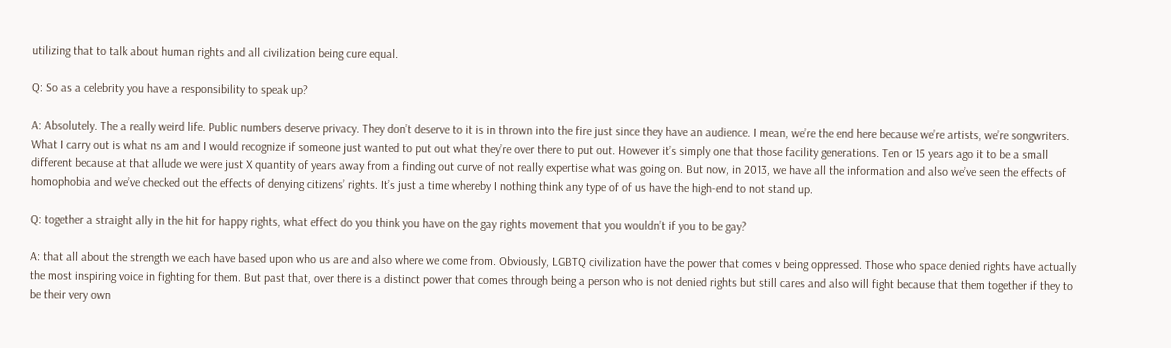utilizing that to talk about human rights and all civilization being cure equal.

Q: So as a celebrity you have a responsibility to speak up?

A: Absolutely. The a really weird life. Public numbers deserve privacy. They don’t deserve to it is in thrown into the fire just since they have an audience. I mean, we’re the end here because we’re artists, we’re songwriters. What I carry out is what ns am and I would recognize if someone just wanted to put out what they’re over there to put out. However it’s simply one that those facility generations. Ten or 15 years ago it to be a small different because at that allude we were just X quantity of years away from a finding out curve of not really expertise what was going on. But now, in 2013, we have all the information and also we’ve seen the effects of homophobia and we’ve checked out the effects of denying citizens’ rights. It’s just a time whereby I nothing think any type of of us have the high-end to not stand up.

Q: together a straight ally in the hit for happy rights, what effect do you think you have on the gay rights movement that you wouldn’t if you to be gay?

A: that all about the strength we each have based upon who us are and also where we come from. Obviously, LGBTQ civilization have the power that comes v being oppressed. Those who space denied rights have actually the most inspiring voice in fighting for them. But past that, over there is a distinct power that comes through being a person who is not denied rights but still cares and also will fight because that them together if they to be their very own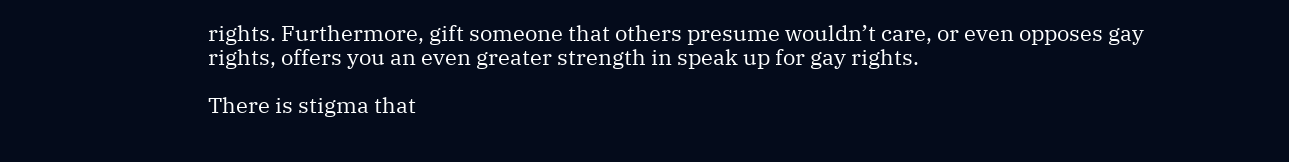rights. Furthermore, gift someone that others presume wouldn’t care, or even opposes gay rights, offers you an even greater strength in speak up for gay rights.

There is stigma that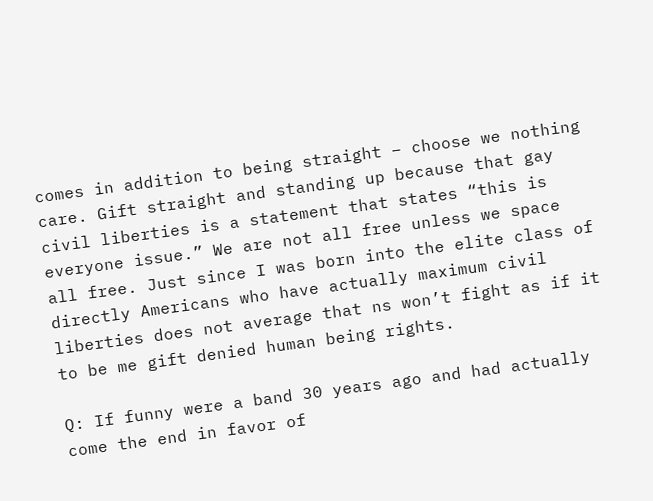comes in addition to being straight – choose we nothing care. Gift straight and standing up because that gay civil liberties is a statement that states “this is everyone issue.” We are not all free unless we space all free. Just since I was born into the elite class of directly Americans who have actually maximum civil liberties does not average that ns won’t fight as if it to be me gift denied human being rights.

Q: If funny were a band 30 years ago and had actually come the end in favor of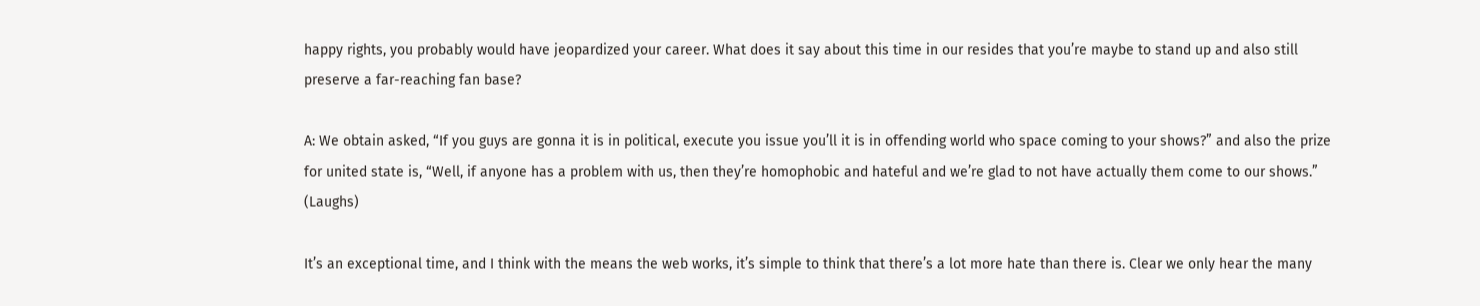happy rights, you probably would have jeopardized your career. What does it say about this time in our resides that you’re maybe to stand up and also still preserve a far-reaching fan base?

A: We obtain asked, “If you guys are gonna it is in political, execute you issue you’ll it is in offending world who space coming to your shows?” and also the prize for united state is, “Well, if anyone has a problem with us, then they’re homophobic and hateful and we’re glad to not have actually them come to our shows.” (Laughs)

It’s an exceptional time, and I think with the means the web works, it’s simple to think that there’s a lot more hate than there is. Clear we only hear the many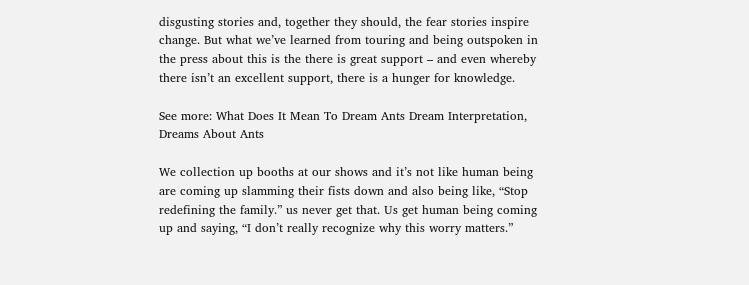disgusting stories and, together they should, the fear stories inspire change. But what we’ve learned from touring and being outspoken in the press about this is the there is great support – and even whereby there isn’t an excellent support, there is a hunger for knowledge.

See more: What Does It Mean To Dream Ants Dream Interpretation, Dreams About Ants

We collection up booths at our shows and it’s not like human being are coming up slamming their fists down and also being like, “Stop redefining the family.” us never get that. Us get human being coming up and saying, “I don’t really recognize why this worry matters.”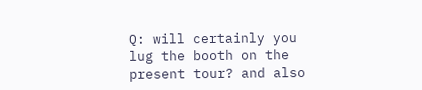Q: will certainly you lug the booth on the present tour? and also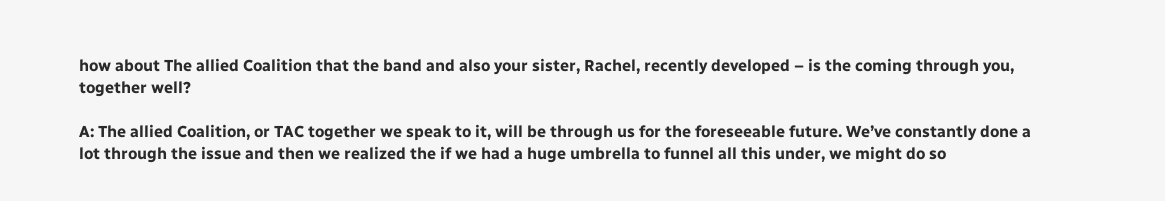how about The allied Coalition that the band and also your sister, Rachel, recently developed – is the coming through you, together well?

A: The allied Coalition, or TAC together we speak to it, will be through us for the foreseeable future. We’ve constantly done a lot through the issue and then we realized the if we had a huge umbrella to funnel all this under, we might do so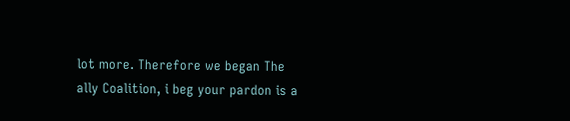lot more. Therefore we began The ally Coalition, i beg your pardon is a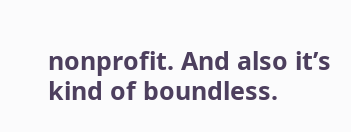nonprofit. And also it’s kind of boundless.